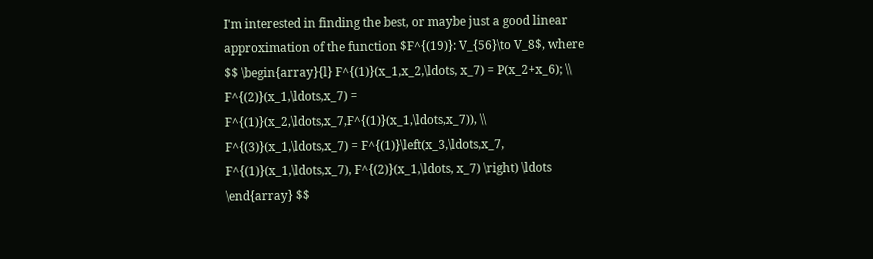I'm interested in finding the best, or maybe just a good linear approximation of the function $F^{(19)}: V_{56}\to V_8$, where $$ \begin{array}{l} F^{(1)}(x_1,x_2,\ldots, x_7) = P(x_2+x_6); \\ F^{(2)}(x_1,\ldots,x_7) = F^{(1)}(x_2,\ldots,x_7,F^{(1)}(x_1,\ldots,x_7)), \\ F^{(3)}(x_1,\ldots,x_7) = F^{(1)}\left(x_3,\ldots,x_7, F^{(1)}(x_1,\ldots,x_7), F^{(2)}(x_1,\ldots, x_7) \right) \ldots \end{array} $$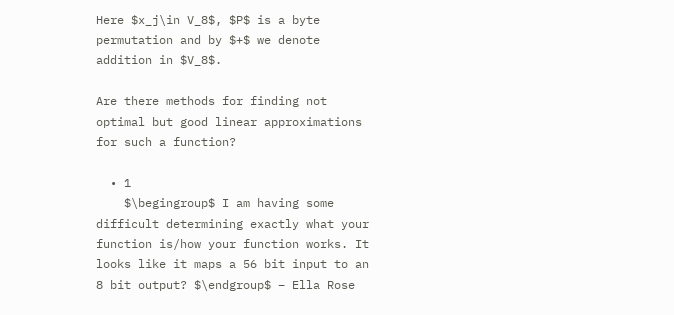Here $x_j\in V_8$, $P$ is a byte permutation and by $+$ we denote addition in $V_8$.

Are there methods for finding not optimal but good linear approximations for such a function?

  • 1
    $\begingroup$ I am having some difficult determining exactly what your function is/how your function works. It looks like it maps a 56 bit input to an 8 bit output? $\endgroup$ – Ella Rose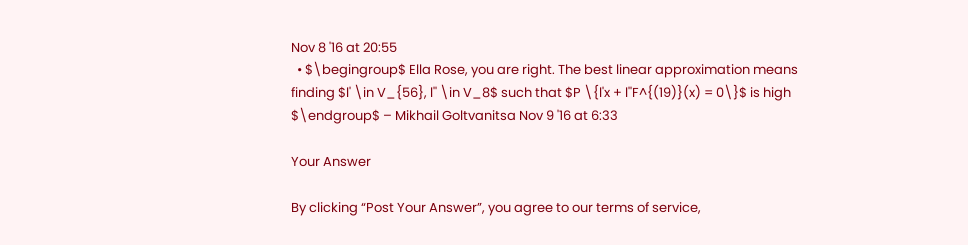Nov 8 '16 at 20:55
  • $\begingroup$ Ella Rose, you are right. The best linear approximation means finding $l' \in V_{56}, l'' \in V_8$ such that $P \{l'x + l''F^{(19)}(x) = 0\}$ is high $\endgroup$ – Mikhail Goltvanitsa Nov 9 '16 at 6:33

Your Answer

By clicking “Post Your Answer”, you agree to our terms of service,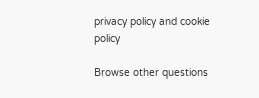privacy policy and cookie policy

Browse other questions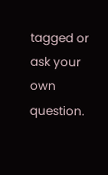tagged or ask your own question.